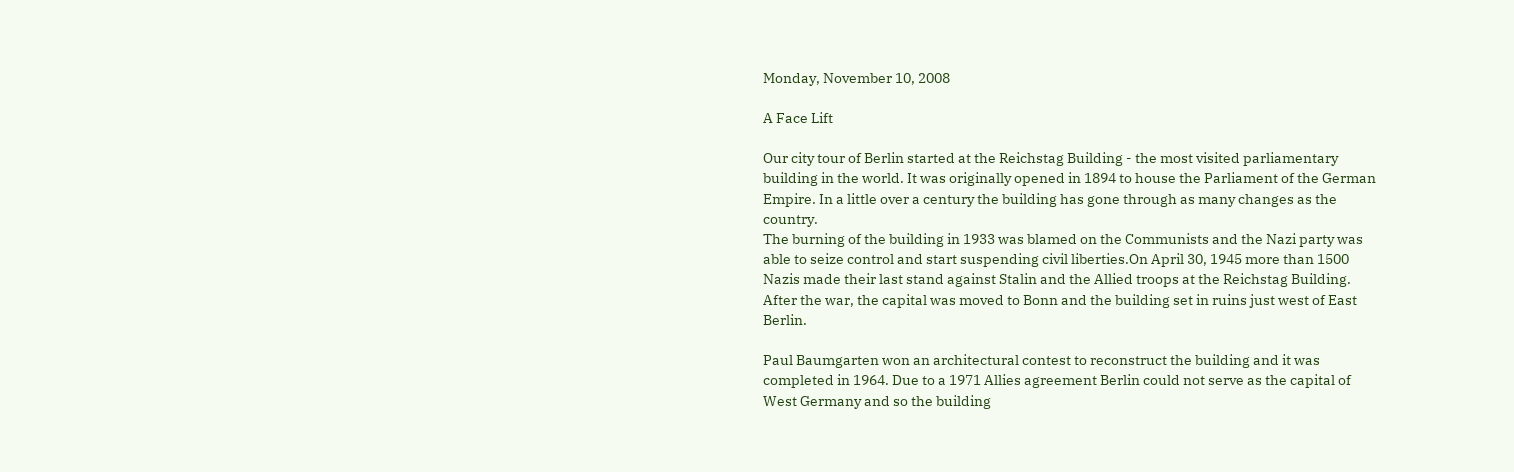Monday, November 10, 2008

A Face Lift

Our city tour of Berlin started at the Reichstag Building - the most visited parliamentary building in the world. It was originally opened in 1894 to house the Parliament of the German Empire. In a little over a century the building has gone through as many changes as the country.
The burning of the building in 1933 was blamed on the Communists and the Nazi party was able to seize control and start suspending civil liberties.On April 30, 1945 more than 1500 Nazis made their last stand against Stalin and the Allied troops at the Reichstag Building. After the war, the capital was moved to Bonn and the building set in ruins just west of East Berlin.

Paul Baumgarten won an architectural contest to reconstruct the building and it was completed in 1964. Due to a 1971 Allies agreement Berlin could not serve as the capital of West Germany and so the building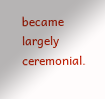became largely ceremonial.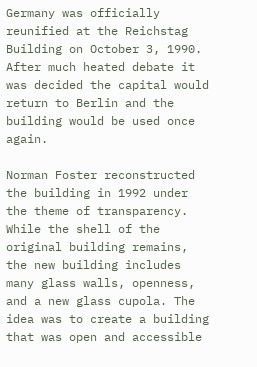Germany was officially reunified at the Reichstag Building on October 3, 1990. After much heated debate it was decided the capital would return to Berlin and the building would be used once again.

Norman Foster reconstructed the building in 1992 under the theme of transparency. While the shell of the original building remains, the new building includes many glass walls, openness, and a new glass cupola. The idea was to create a building that was open and accessible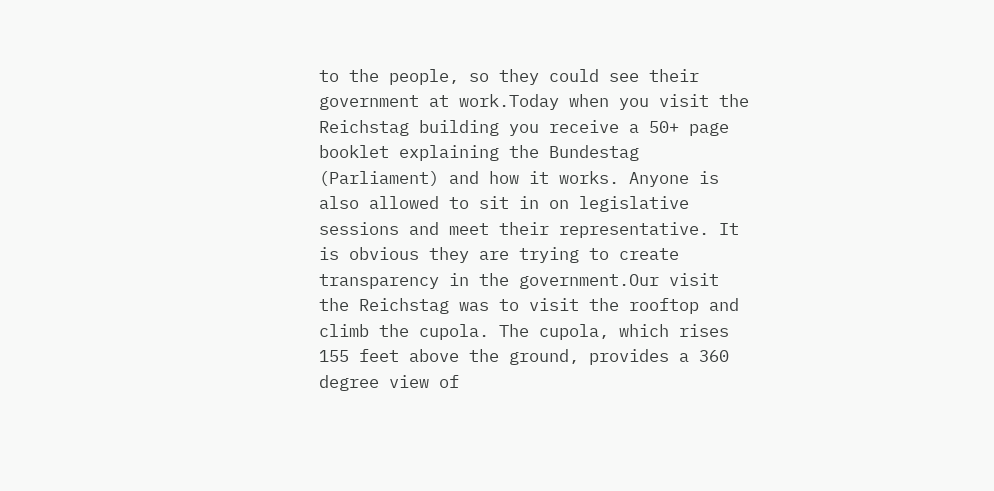to the people, so they could see their government at work.Today when you visit the Reichstag building you receive a 50+ page booklet explaining the Bundestag (Parliament) and how it works. Anyone is also allowed to sit in on legislative sessions and meet their representative. It is obvious they are trying to create transparency in the government.Our visit the Reichstag was to visit the rooftop and climb the cupola. The cupola, which rises 155 feet above the ground, provides a 360 degree view of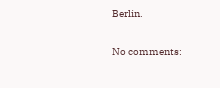Berlin.

No comments: